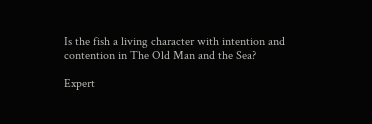Is the fish a living character with intention and contention in The Old Man and the Sea?

Expert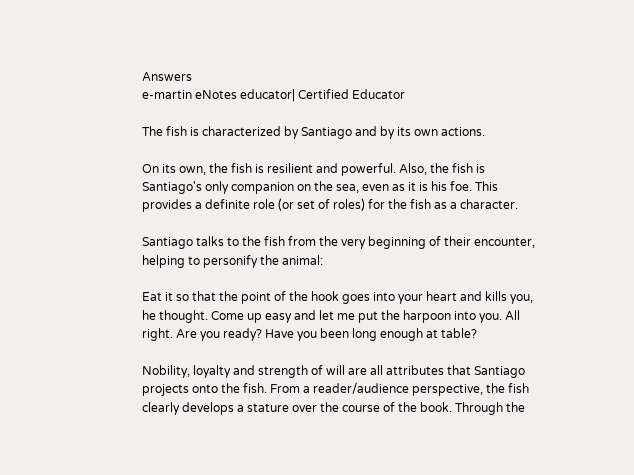Answers
e-martin eNotes educator| Certified Educator

The fish is characterized by Santiago and by its own actions.

On its own, the fish is resilient and powerful. Also, the fish is Santiago's only companion on the sea, even as it is his foe. This provides a definite role (or set of roles) for the fish as a character.

Santiago talks to the fish from the very beginning of their encounter, helping to personify the animal:

Eat it so that the point of the hook goes into your heart and kills you, he thought. Come up easy and let me put the harpoon into you. All right. Are you ready? Have you been long enough at table?

Nobility, loyalty and strength of will are all attributes that Santiago projects onto the fish. From a reader/audience perspective, the fish clearly develops a stature over the course of the book. Through the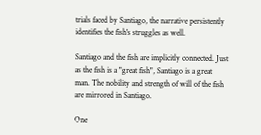trials faced by Santiago, the narrative persistently identifies the fish's struggles as well.

Santiago and the fish are implicitly connected. Just as the fish is a "great fish", Santiago is a great man. The nobility and strength of will of the fish are mirrored in Santiago.

One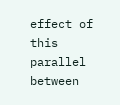effect of this parallel between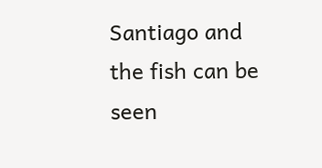Santiago and the fish can be seen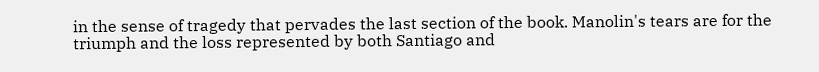in the sense of tragedy that pervades the last section of the book. Manolin's tears are for the triumph and the loss represented by both Santiago and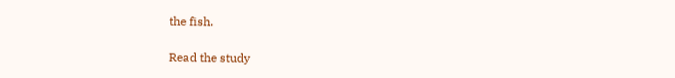the fish.

Read the study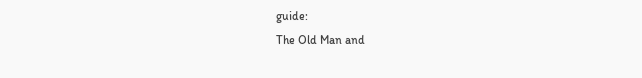guide:
The Old Man and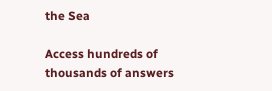the Sea

Access hundreds of thousands of answers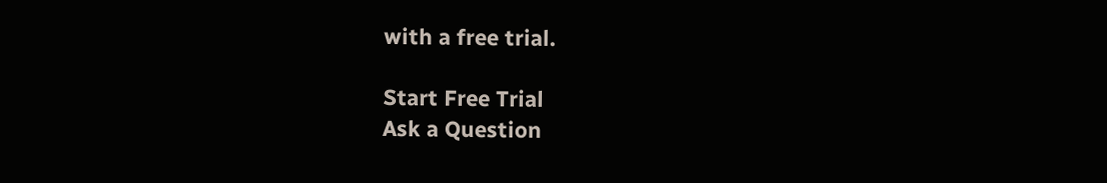with a free trial.

Start Free Trial
Ask a Question